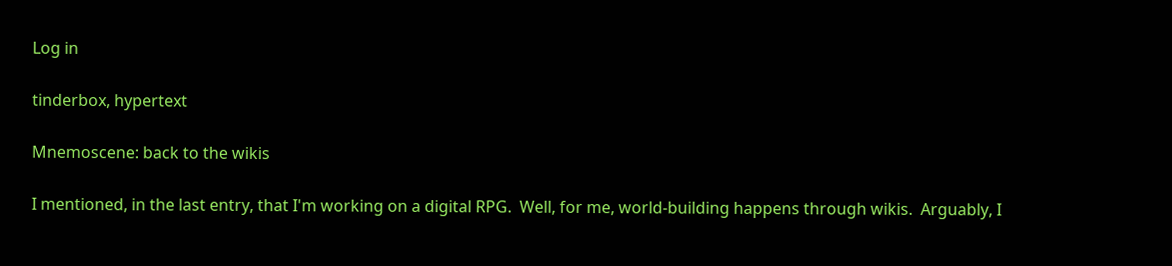Log in

tinderbox, hypertext

Mnemoscene: back to the wikis

I mentioned, in the last entry, that I'm working on a digital RPG.  Well, for me, world-building happens through wikis.  Arguably, I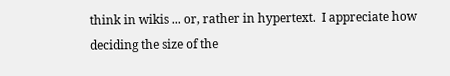think in wikis ... or, rather in hypertext.  I appreciate how deciding the size of the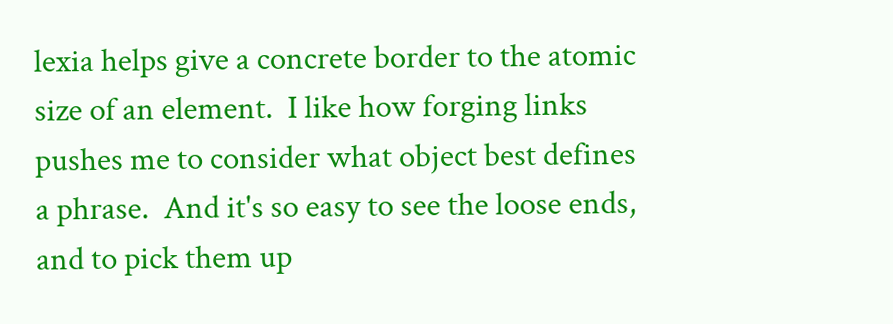lexia helps give a concrete border to the atomic size of an element.  I like how forging links pushes me to consider what object best defines a phrase.  And it's so easy to see the loose ends, and to pick them up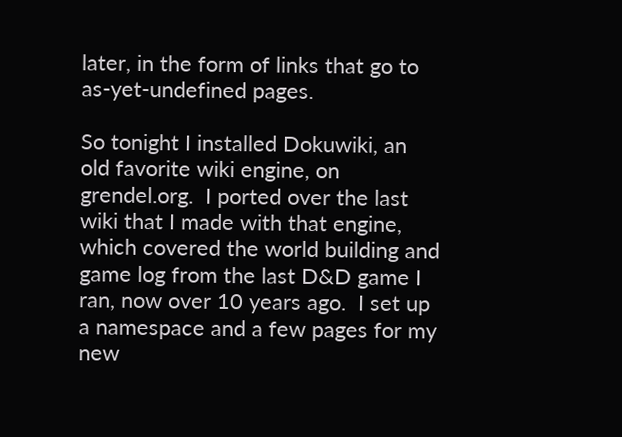later, in the form of links that go to as-yet-undefined pages.

So tonight I installed Dokuwiki, an old favorite wiki engine, on grendel.org.  I ported over the last wiki that I made with that engine, which covered the world building and game log from the last D&D game I ran, now over 10 years ago.  I set up a namespace and a few pages for my new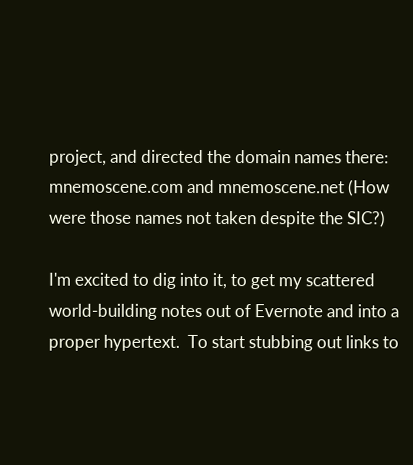project, and directed the domain names there: mnemoscene.com and mnemoscene.net (How were those names not taken despite the SIC?)

I'm excited to dig into it, to get my scattered world-building notes out of Evernote and into a proper hypertext.  To start stubbing out links to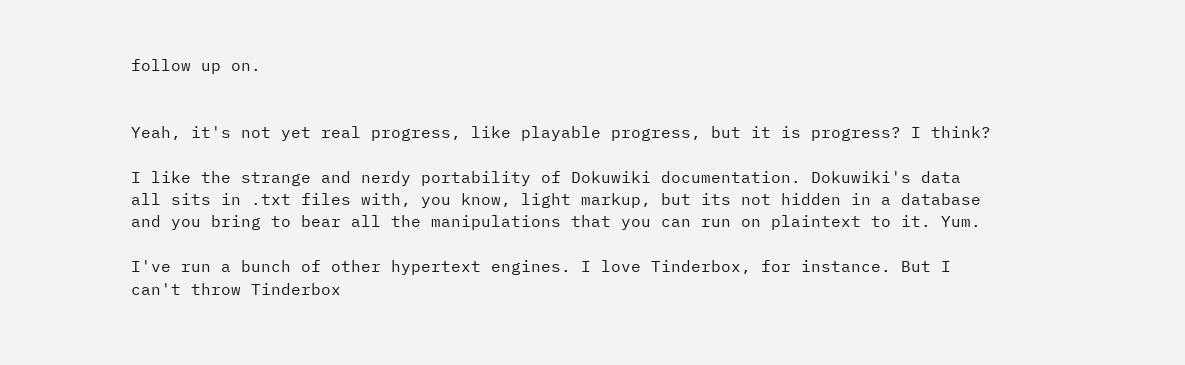follow up on.


Yeah, it's not yet real progress, like playable progress, but it is progress? I think?

I like the strange and nerdy portability of Dokuwiki documentation. Dokuwiki's data all sits in .txt files with, you know, light markup, but its not hidden in a database and you bring to bear all the manipulations that you can run on plaintext to it. Yum.

I've run a bunch of other hypertext engines. I love Tinderbox, for instance. But I can't throw Tinderbox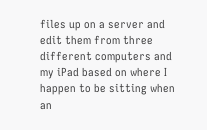files up on a server and edit them from three different computers and my iPad based on where I happen to be sitting when an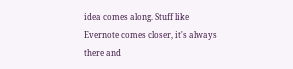idea comes along. Stuff like Evernote comes closer, it's always there and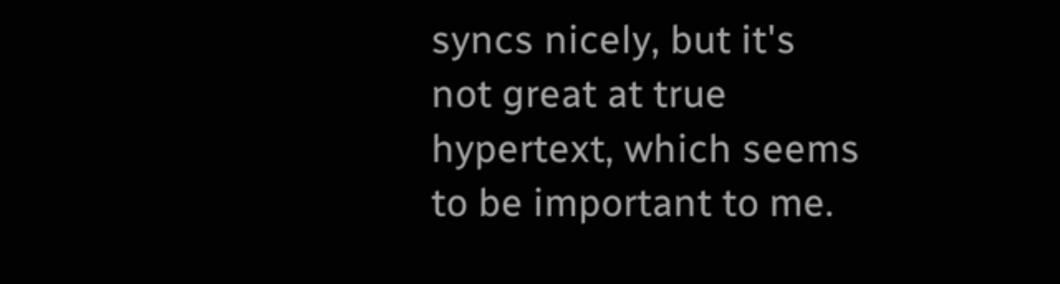syncs nicely, but it's not great at true hypertext, which seems to be important to me.